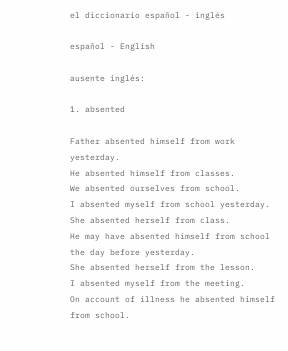el diccionario español - inglés

español - English

ausente inglés:

1. absented

Father absented himself from work yesterday.
He absented himself from classes.
We absented ourselves from school.
I absented myself from school yesterday.
She absented herself from class.
He may have absented himself from school the day before yesterday.
She absented herself from the lesson.
I absented myself from the meeting.
On account of illness he absented himself from school.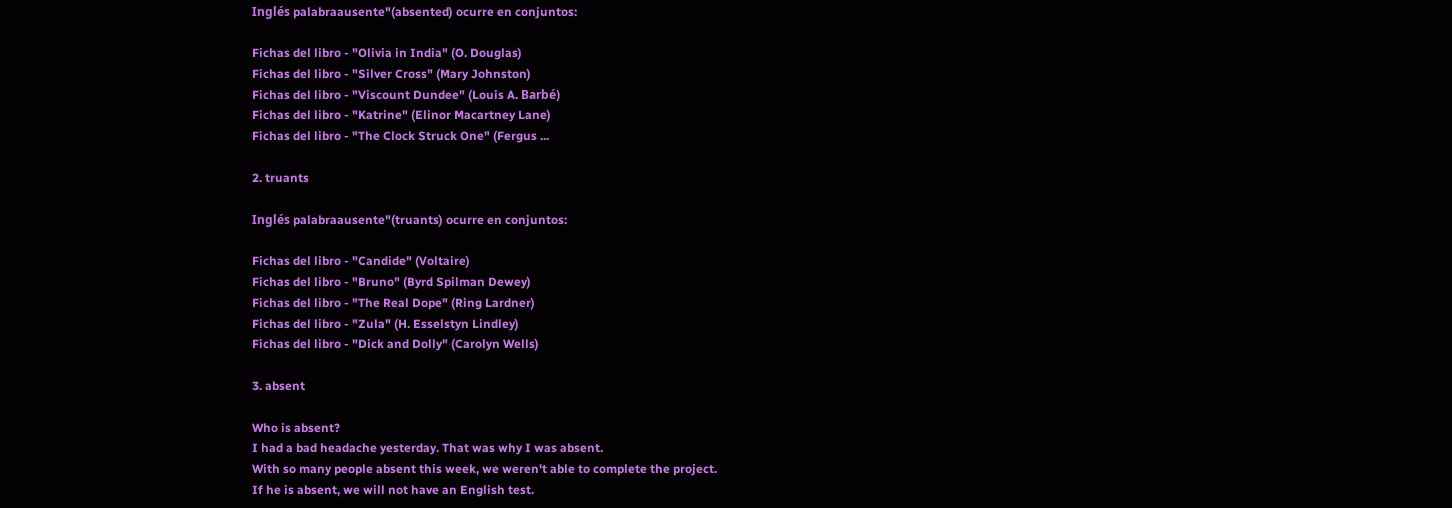Inglés palabraausente"(absented) ocurre en conjuntos:

Fichas del libro - "Olivia in India" (O. Douglas)
Fichas del libro - "Silver Cross" (Mary Johnston)
Fichas del libro - "Viscount Dundee" (Louis A. Barbé)
Fichas del libro - "Katrine" (Elinor Macartney Lane)
Fichas del libro - "The Clock Struck One" (Fergus ...

2. truants

Inglés palabraausente"(truants) ocurre en conjuntos:

Fichas del libro - "Candide" (Voltaire)
Fichas del libro - "Bruno" (Byrd Spilman Dewey)
Fichas del libro - "The Real Dope" (Ring Lardner)
Fichas del libro - "Zula" (H. Esselstyn Lindley)
Fichas del libro - "Dick and Dolly" (Carolyn Wells)

3. absent

Who is absent?
I had a bad headache yesterday. That was why I was absent.
With so many people absent this week, we weren't able to complete the project.
If he is absent, we will not have an English test.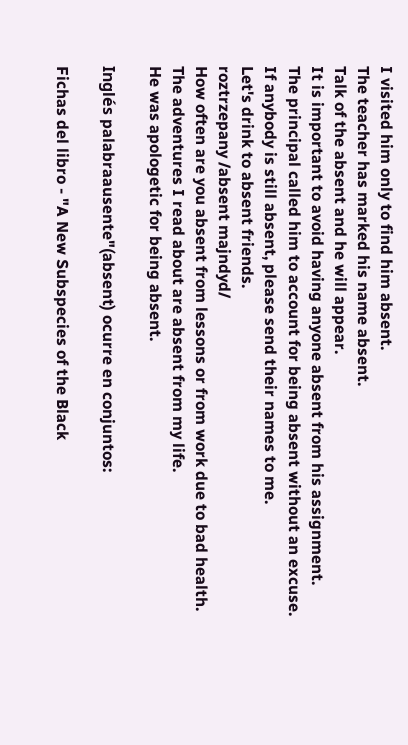I visited him only to find him absent.
The teacher has marked his name absent.
Talk of the absent and he will appear.
It is important to avoid having anyone absent from his assignment.
The principal called him to account for being absent without an excuse.
If anybody is still absent, please send their names to me.
Let's drink to absent friends.
roztrzepany /absent majndyd/
How often are you absent from lessons or from work due to bad health.
The adventures I read about are absent from my life.
He was apologetic for being absent.

Inglés palabraausente"(absent) ocurre en conjuntos:

Fichas del libro - "A New Subspecies of the Black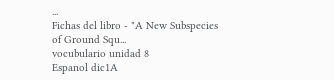...
Fichas del libro - "A New Subspecies of Ground Squ...
vocubulario unidad 8
Espanol dic1A